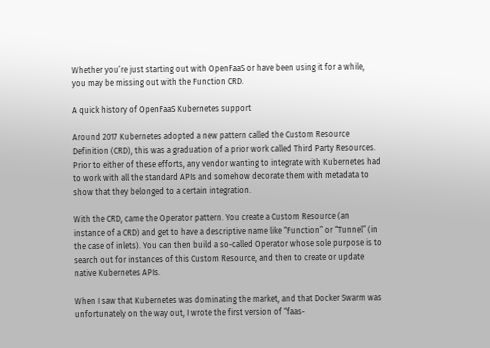Whether you’re just starting out with OpenFaaS or have been using it for a while, you may be missing out with the Function CRD.

A quick history of OpenFaaS Kubernetes support

Around 2017 Kubernetes adopted a new pattern called the Custom Resource Definition (CRD), this was a graduation of a prior work called Third Party Resources. Prior to either of these efforts, any vendor wanting to integrate with Kubernetes had to work with all the standard APIs and somehow decorate them with metadata to show that they belonged to a certain integration.

With the CRD, came the Operator pattern. You create a Custom Resource (an instance of a CRD) and get to have a descriptive name like “Function” or “Tunnel” (in the case of inlets). You can then build a so-called Operator whose sole purpose is to search out for instances of this Custom Resource, and then to create or update native Kubernetes APIs.

When I saw that Kubernetes was dominating the market, and that Docker Swarm was unfortunately on the way out, I wrote the first version of “faas-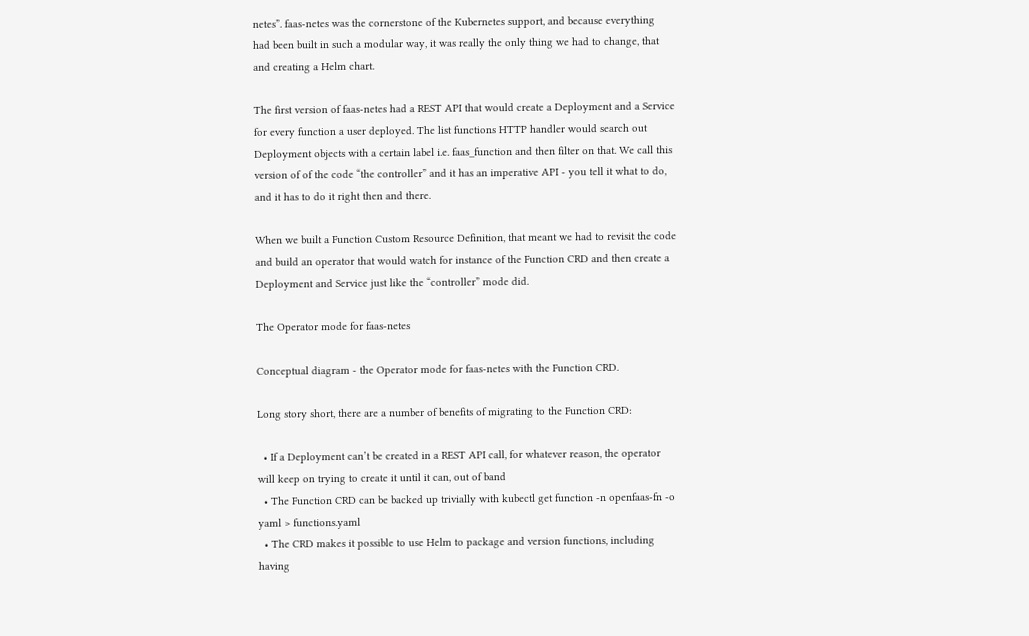netes”. faas-netes was the cornerstone of the Kubernetes support, and because everything had been built in such a modular way, it was really the only thing we had to change, that and creating a Helm chart.

The first version of faas-netes had a REST API that would create a Deployment and a Service for every function a user deployed. The list functions HTTP handler would search out Deployment objects with a certain label i.e. faas_function and then filter on that. We call this version of of the code “the controller” and it has an imperative API - you tell it what to do, and it has to do it right then and there.

When we built a Function Custom Resource Definition, that meant we had to revisit the code and build an operator that would watch for instance of the Function CRD and then create a Deployment and Service just like the “controller” mode did.

The Operator mode for faas-netes

Conceptual diagram - the Operator mode for faas-netes with the Function CRD.

Long story short, there are a number of benefits of migrating to the Function CRD:

  • If a Deployment can’t be created in a REST API call, for whatever reason, the operator will keep on trying to create it until it can, out of band
  • The Function CRD can be backed up trivially with kubectl get function -n openfaas-fn -o yaml > functions.yaml
  • The CRD makes it possible to use Helm to package and version functions, including having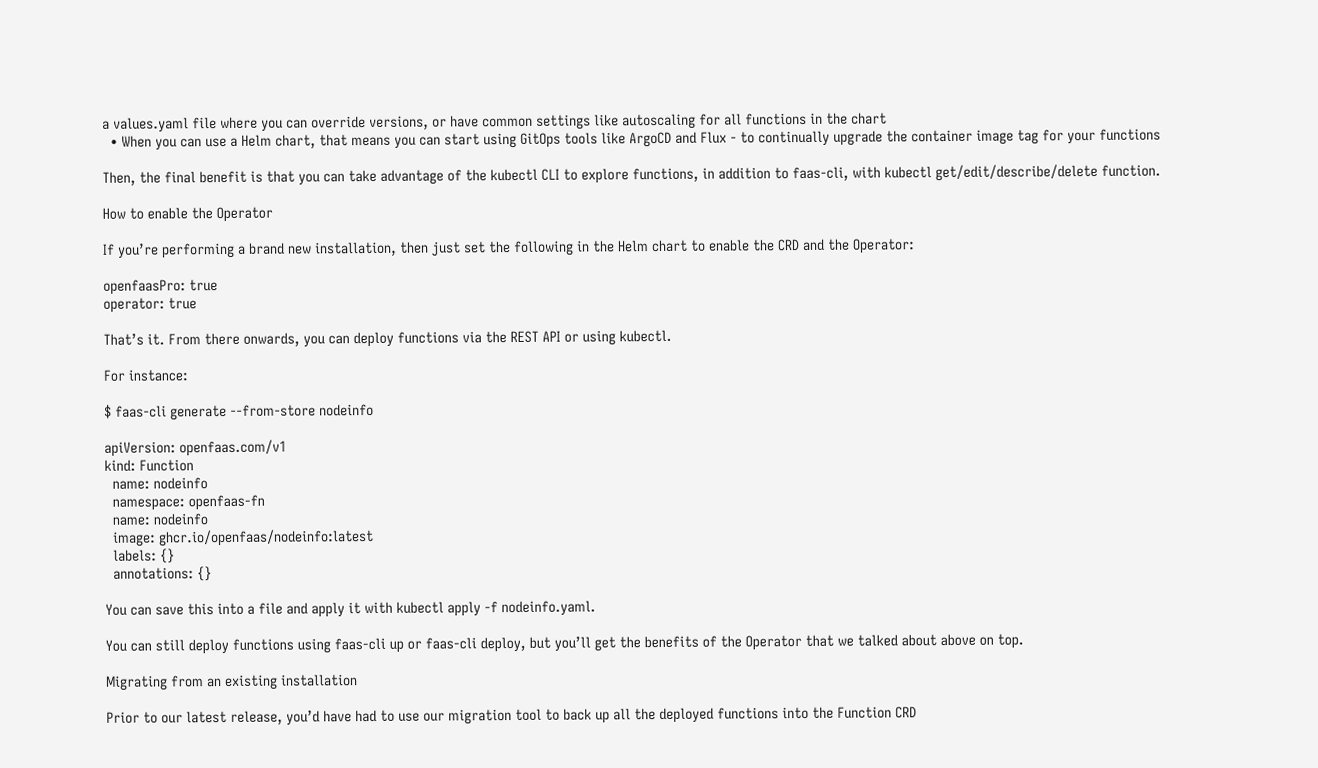a values.yaml file where you can override versions, or have common settings like autoscaling for all functions in the chart
  • When you can use a Helm chart, that means you can start using GitOps tools like ArgoCD and Flux - to continually upgrade the container image tag for your functions

Then, the final benefit is that you can take advantage of the kubectl CLI to explore functions, in addition to faas-cli, with kubectl get/edit/describe/delete function.

How to enable the Operator

If you’re performing a brand new installation, then just set the following in the Helm chart to enable the CRD and the Operator:

openfaasPro: true
operator: true

That’s it. From there onwards, you can deploy functions via the REST API or using kubectl.

For instance:

$ faas-cli generate --from-store nodeinfo

apiVersion: openfaas.com/v1
kind: Function
  name: nodeinfo
  namespace: openfaas-fn
  name: nodeinfo
  image: ghcr.io/openfaas/nodeinfo:latest
  labels: {}
  annotations: {}

You can save this into a file and apply it with kubectl apply -f nodeinfo.yaml.

You can still deploy functions using faas-cli up or faas-cli deploy, but you’ll get the benefits of the Operator that we talked about above on top.

Migrating from an existing installation

Prior to our latest release, you’d have had to use our migration tool to back up all the deployed functions into the Function CRD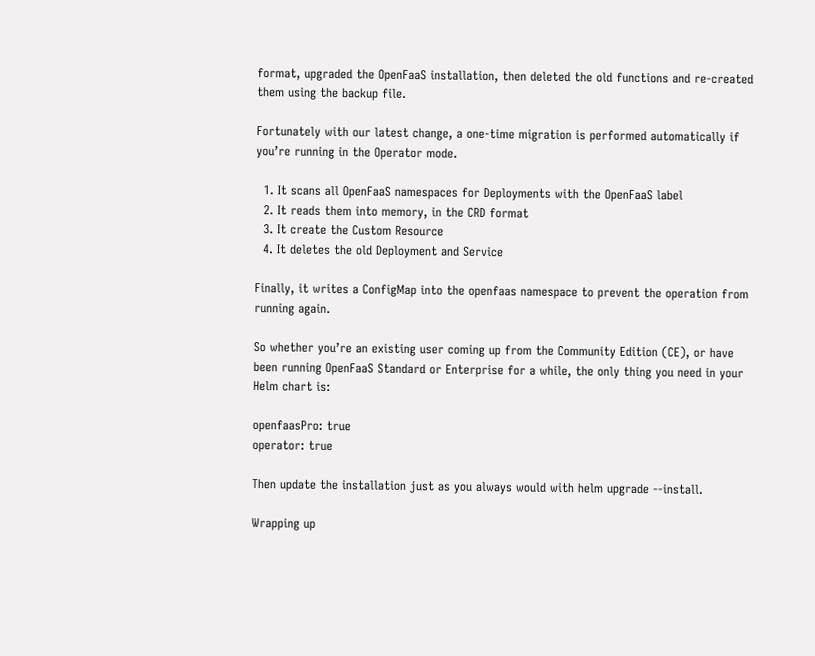format, upgraded the OpenFaaS installation, then deleted the old functions and re-created them using the backup file.

Fortunately with our latest change, a one-time migration is performed automatically if you’re running in the Operator mode.

  1. It scans all OpenFaaS namespaces for Deployments with the OpenFaaS label
  2. It reads them into memory, in the CRD format
  3. It create the Custom Resource
  4. It deletes the old Deployment and Service

Finally, it writes a ConfigMap into the openfaas namespace to prevent the operation from running again.

So whether you’re an existing user coming up from the Community Edition (CE), or have been running OpenFaaS Standard or Enterprise for a while, the only thing you need in your Helm chart is:

openfaasPro: true
operator: true

Then update the installation just as you always would with helm upgrade --install.

Wrapping up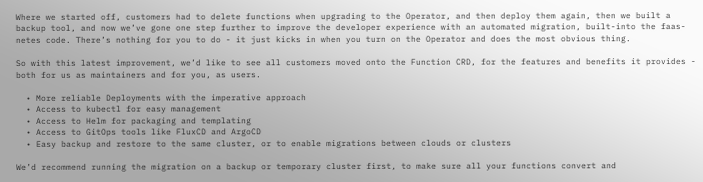Where we started off, customers had to delete functions when upgrading to the Operator, and then deploy them again, then we built a backup tool, and now we’ve gone one step further to improve the developer experience with an automated migration, built-into the faas-netes code. There’s nothing for you to do - it just kicks in when you turn on the Operator and does the most obvious thing.

So with this latest improvement, we’d like to see all customers moved onto the Function CRD, for the features and benefits it provides - both for us as maintainers and for you, as users.

  • More reliable Deployments with the imperative approach
  • Access to kubectl for easy management
  • Access to Helm for packaging and templating
  • Access to GitOps tools like FluxCD and ArgoCD
  • Easy backup and restore to the same cluster, or to enable migrations between clouds or clusters

We’d recommend running the migration on a backup or temporary cluster first, to make sure all your functions convert and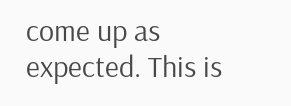come up as expected. This is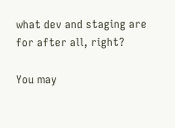what dev and staging are for after all, right?

You may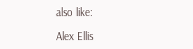also like:

Alex Ellis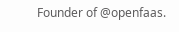Founder of @openfaas.